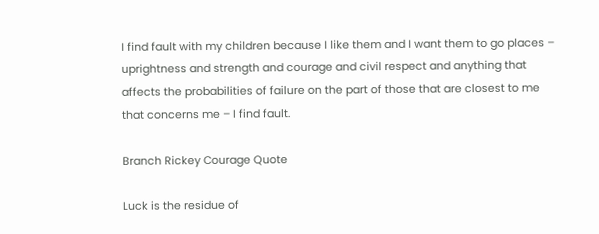I find fault with my children because I like them and I want them to go places – uprightness and strength and courage and civil respect and anything that affects the probabilities of failure on the part of those that are closest to me that concerns me – I find fault.

Branch Rickey Courage Quote

Luck is the residue of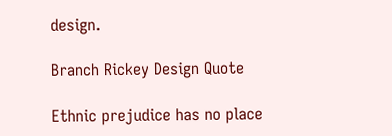design.

Branch Rickey Design Quote

Ethnic prejudice has no place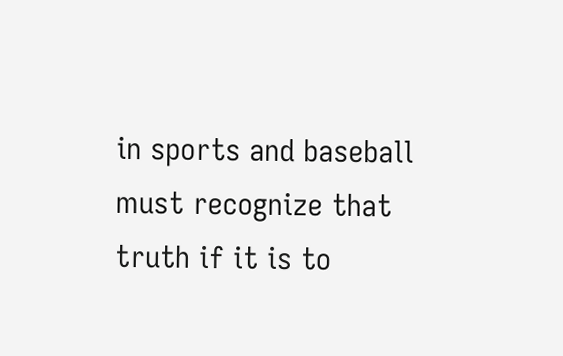in sports and baseball must recognize that truth if it is to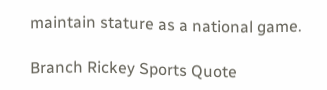maintain stature as a national game.

Branch Rickey Sports Quote